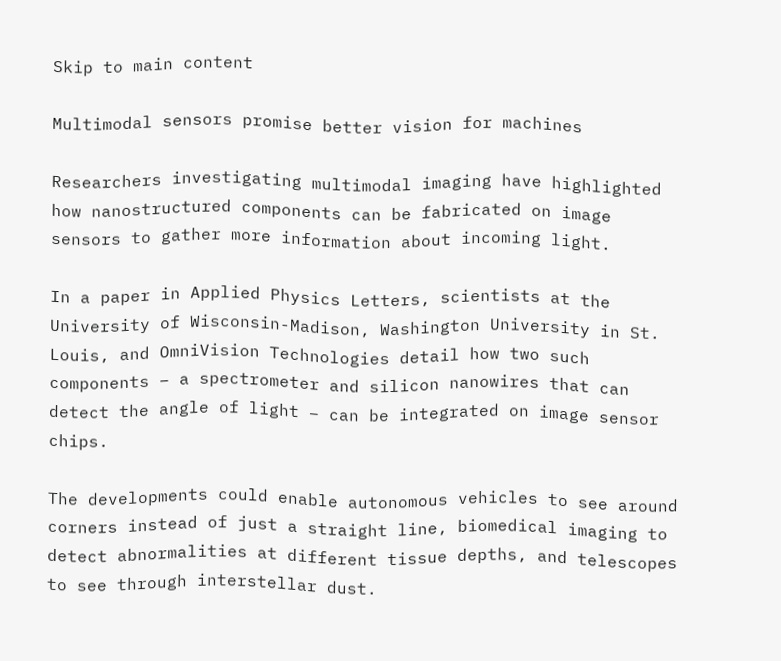Skip to main content

Multimodal sensors promise better vision for machines

Researchers investigating multimodal imaging have highlighted how nanostructured components can be fabricated on image sensors to gather more information about incoming light.

In a paper in Applied Physics Letters, scientists at the University of Wisconsin-Madison, Washington University in St. Louis, and OmniVision Technologies detail how two such components – a spectrometer and silicon nanowires that can detect the angle of light – can be integrated on image sensor chips.

The developments could enable autonomous vehicles to see around corners instead of just a straight line, biomedical imaging to detect abnormalities at different tissue depths, and telescopes to see through interstellar dust.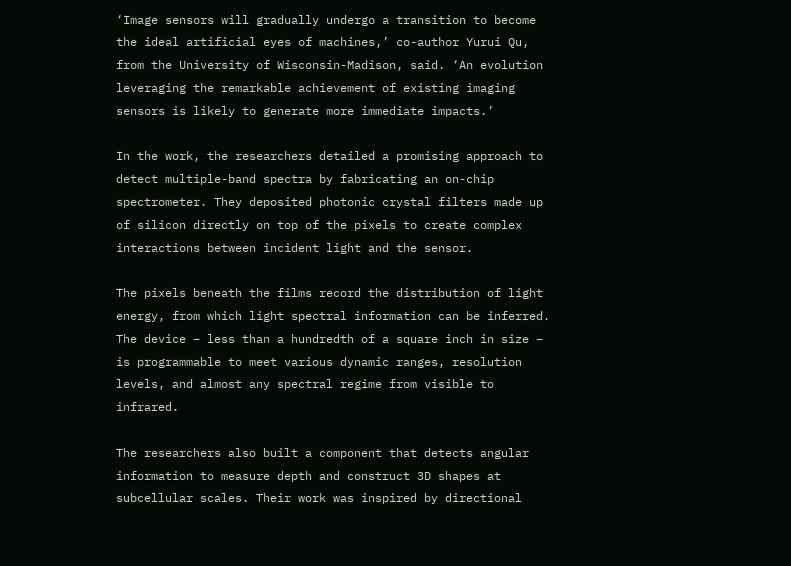‘Image sensors will gradually undergo a transition to become the ideal artificial eyes of machines,’ co-author Yurui Qu, from the University of Wisconsin-Madison, said. ‘An evolution leveraging the remarkable achievement of existing imaging sensors is likely to generate more immediate impacts.’

In the work, the researchers detailed a promising approach to detect multiple-band spectra by fabricating an on-chip spectrometer. They deposited photonic crystal filters made up of silicon directly on top of the pixels to create complex interactions between incident light and the sensor.

The pixels beneath the films record the distribution of light energy, from which light spectral information can be inferred. The device – less than a hundredth of a square inch in size – is programmable to meet various dynamic ranges, resolution levels, and almost any spectral regime from visible to infrared.

The researchers also built a component that detects angular information to measure depth and construct 3D shapes at subcellular scales. Their work was inspired by directional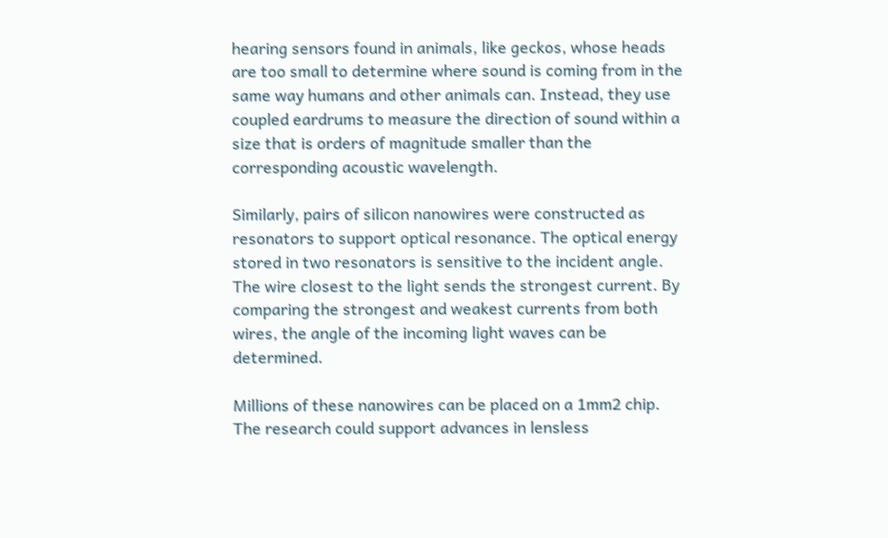hearing sensors found in animals, like geckos, whose heads are too small to determine where sound is coming from in the same way humans and other animals can. Instead, they use coupled eardrums to measure the direction of sound within a size that is orders of magnitude smaller than the corresponding acoustic wavelength.

Similarly, pairs of silicon nanowires were constructed as resonators to support optical resonance. The optical energy stored in two resonators is sensitive to the incident angle. The wire closest to the light sends the strongest current. By comparing the strongest and weakest currents from both wires, the angle of the incoming light waves can be determined.

Millions of these nanowires can be placed on a 1mm2 chip. The research could support advances in lensless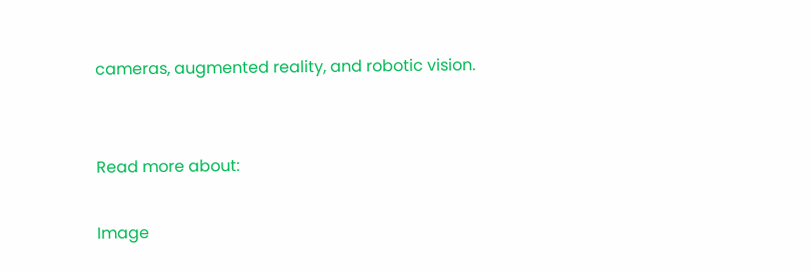cameras, augmented reality, and robotic vision.


Read more about:

Image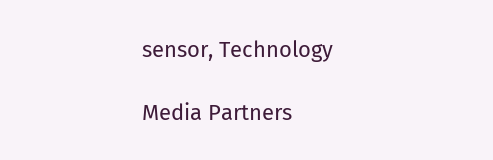sensor, Technology

Media Partners